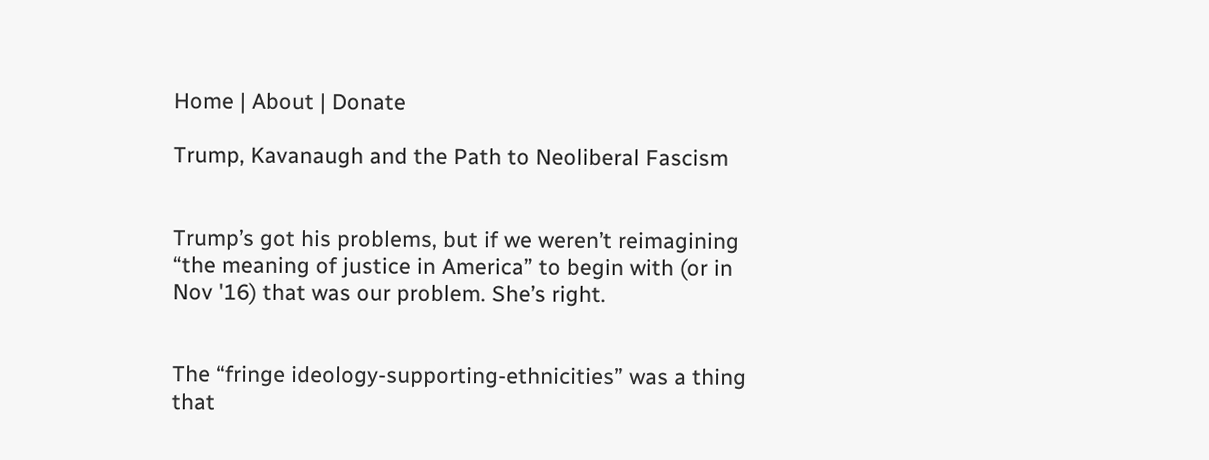Home | About | Donate

Trump, Kavanaugh and the Path to Neoliberal Fascism


Trump’s got his problems, but if we weren’t reimagining “the meaning of justice in America” to begin with (or in Nov '16) that was our problem. She’s right.


The “fringe ideology-supporting-ethnicities” was a thing that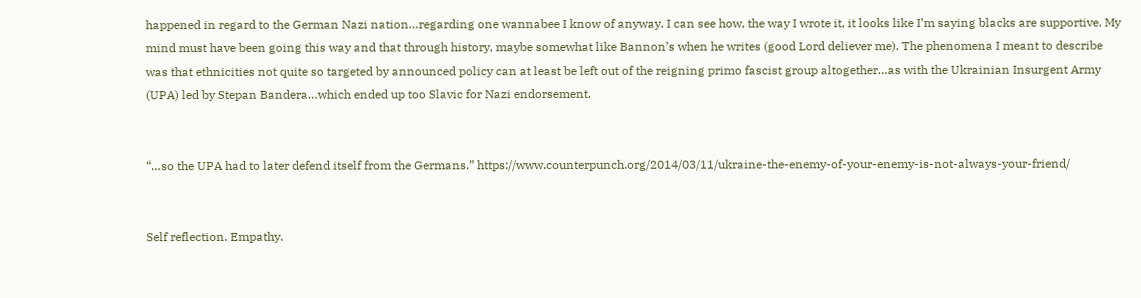happened in regard to the German Nazi nation…regarding one wannabee I know of anyway. I can see how, the way I wrote it, it looks like I’m saying blacks are supportive. My mind must have been going this way and that through history, maybe somewhat like Bannon’s when he writes (good Lord deliever me). The phenomena I meant to describe was that ethnicities not quite so targeted by announced policy can at least be left out of the reigning primo fascist group altogether…as with the Ukrainian Insurgent Army (UPA) led by Stepan Bandera…which ended up too Slavic for Nazi endorsement.


“…so the UPA had to later defend itself from the Germans.” https://www.counterpunch.org/2014/03/11/ukraine-the-enemy-of-your-enemy-is-not-always-your-friend/


Self reflection. Empathy.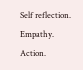Self reflection. Empathy. Action.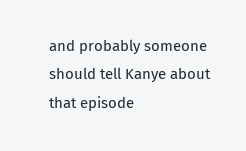and probably someone should tell Kanye about that episode